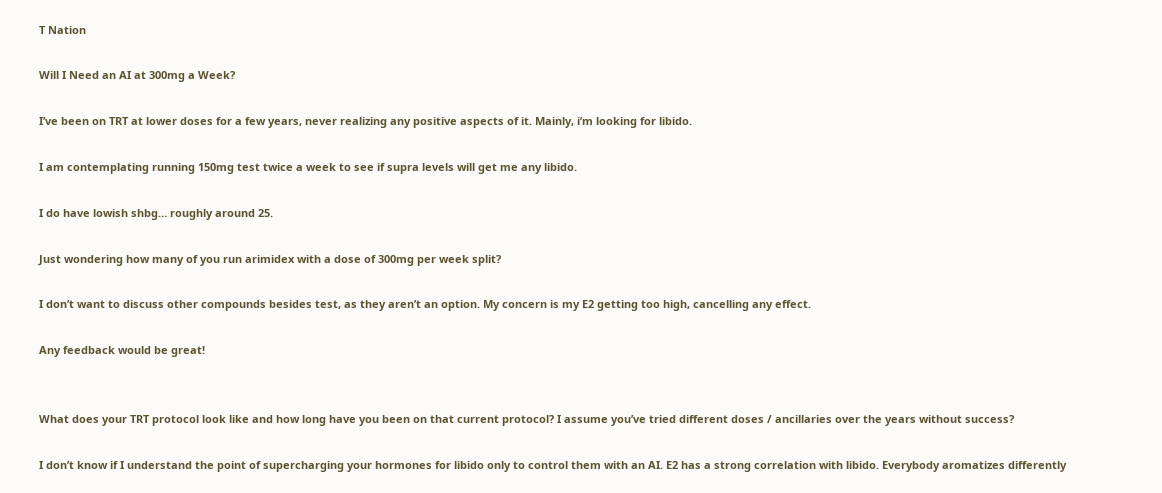T Nation

Will I Need an AI at 300mg a Week?

I’ve been on TRT at lower doses for a few years, never realizing any positive aspects of it. Mainly, i’m looking for libido.

I am contemplating running 150mg test twice a week to see if supra levels will get me any libido.

I do have lowish shbg… roughly around 25.

Just wondering how many of you run arimidex with a dose of 300mg per week split?

I don’t want to discuss other compounds besides test, as they aren’t an option. My concern is my E2 getting too high, cancelling any effect.

Any feedback would be great!


What does your TRT protocol look like and how long have you been on that current protocol? I assume you’ve tried different doses / ancillaries over the years without success?

I don’t know if I understand the point of supercharging your hormones for libido only to control them with an AI. E2 has a strong correlation with libido. Everybody aromatizes differently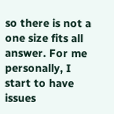so there is not a one size fits all answer. For me personally, I start to have issues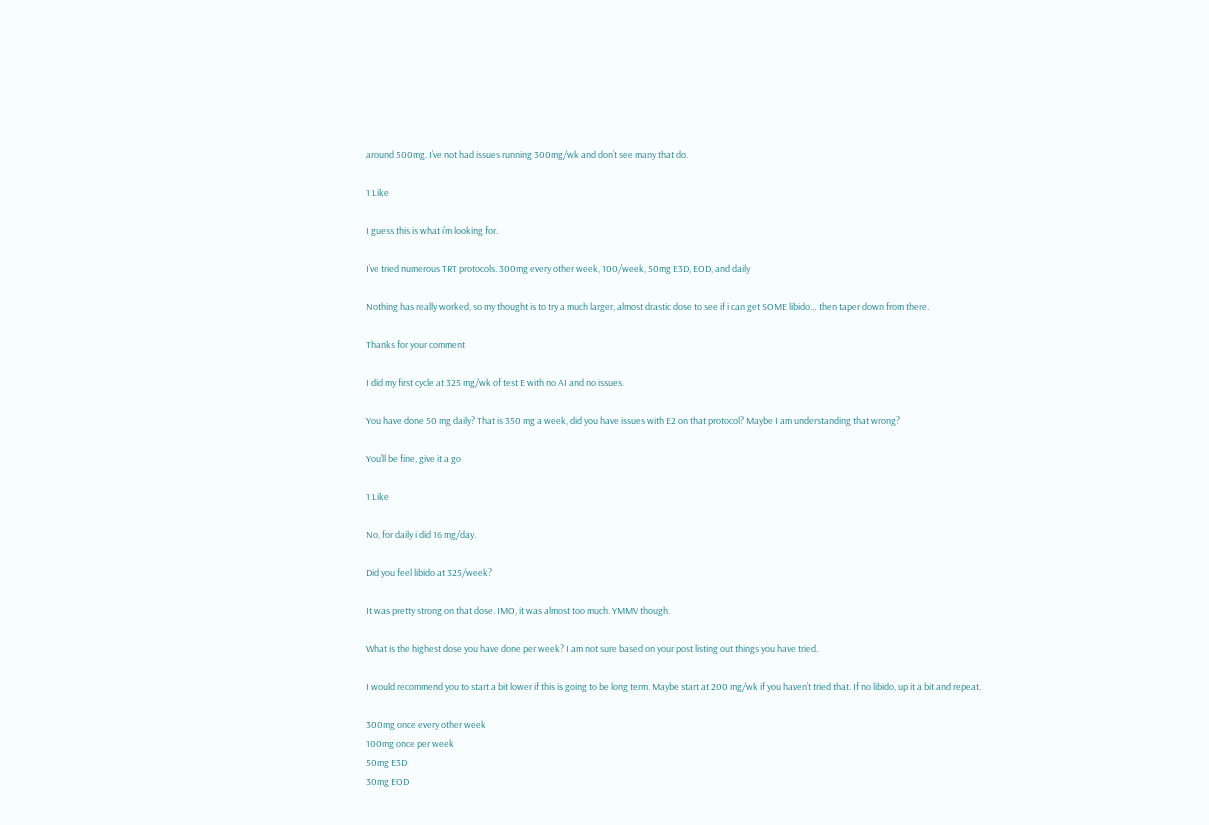around 500mg. I’ve not had issues running 300mg/wk and don’t see many that do.

1 Like

I guess this is what i’m looking for.

I’ve tried numerous TRT protocols. 300mg every other week, 100/week, 50mg E3D, EOD, and daily

Nothing has really worked, so my thought is to try a much larger, almost drastic dose to see if i can get SOME libido… then taper down from there.

Thanks for your comment

I did my first cycle at 325 mg/wk of test E with no AI and no issues.

You have done 50 mg daily? That is 350 mg a week, did you have issues with E2 on that protocol? Maybe I am understanding that wrong?

You’ll be fine, give it a go

1 Like

No, for daily i did 16 mg/day.

Did you feel libido at 325/week?

It was pretty strong on that dose. IMO, it was almost too much. YMMV though.

What is the highest dose you have done per week? I am not sure based on your post listing out things you have tried.

I would recommend you to start a bit lower if this is going to be long term. Maybe start at 200 mg/wk if you haven’t tried that. If no libido, up it a bit and repeat.

300mg once every other week
100mg once per week
50mg E3D
30mg EOD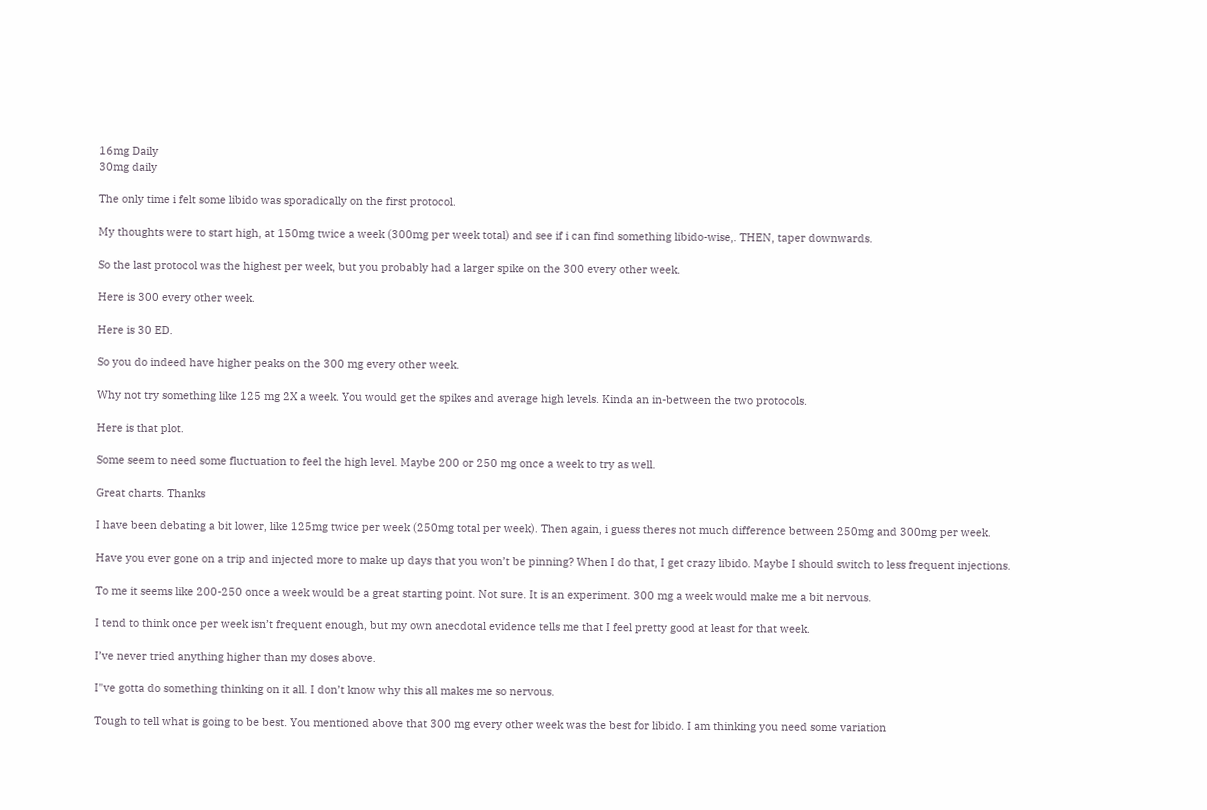16mg Daily
30mg daily

The only time i felt some libido was sporadically on the first protocol.

My thoughts were to start high, at 150mg twice a week (300mg per week total) and see if i can find something libido-wise,. THEN, taper downwards.

So the last protocol was the highest per week, but you probably had a larger spike on the 300 every other week.

Here is 300 every other week.

Here is 30 ED.

So you do indeed have higher peaks on the 300 mg every other week.

Why not try something like 125 mg 2X a week. You would get the spikes and average high levels. Kinda an in-between the two protocols.

Here is that plot.

Some seem to need some fluctuation to feel the high level. Maybe 200 or 250 mg once a week to try as well.

Great charts. Thanks

I have been debating a bit lower, like 125mg twice per week (250mg total per week). Then again, i guess theres not much difference between 250mg and 300mg per week.

Have you ever gone on a trip and injected more to make up days that you won’t be pinning? When I do that, I get crazy libido. Maybe I should switch to less frequent injections.

To me it seems like 200-250 once a week would be a great starting point. Not sure. It is an experiment. 300 mg a week would make me a bit nervous.

I tend to think once per week isn’t frequent enough, but my own anecdotal evidence tells me that I feel pretty good at least for that week.

I’ve never tried anything higher than my doses above.

I"ve gotta do something thinking on it all. I don’t know why this all makes me so nervous.

Tough to tell what is going to be best. You mentioned above that 300 mg every other week was the best for libido. I am thinking you need some variation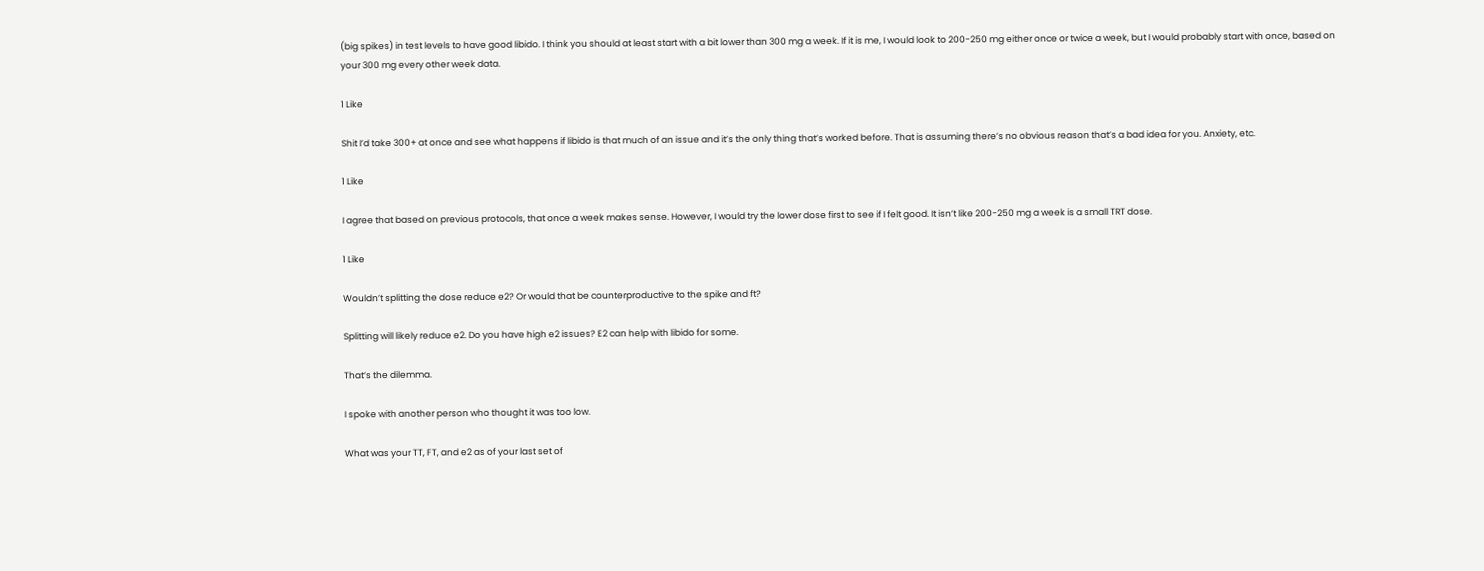(big spikes) in test levels to have good libido. I think you should at least start with a bit lower than 300 mg a week. If it is me, I would look to 200-250 mg either once or twice a week, but I would probably start with once, based on your 300 mg every other week data.

1 Like

Shit I’d take 300+ at once and see what happens if libido is that much of an issue and it’s the only thing that’s worked before. That is assuming there’s no obvious reason that’s a bad idea for you. Anxiety, etc.

1 Like

I agree that based on previous protocols, that once a week makes sense. However, I would try the lower dose first to see if I felt good. It isn’t like 200-250 mg a week is a small TRT dose.

1 Like

Wouldn’t splitting the dose reduce e2? Or would that be counterproductive to the spike and ft?

Splitting will likely reduce e2. Do you have high e2 issues? E2 can help with libido for some.

That’s the dilemma.

I spoke with another person who thought it was too low.

What was your TT, FT, and e2 as of your last set of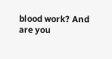blood work? And are you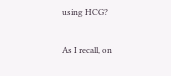using HCG?

As I recall, on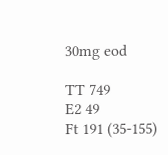30mg eod

TT 749
E2 49
Ft 191 (35-155)